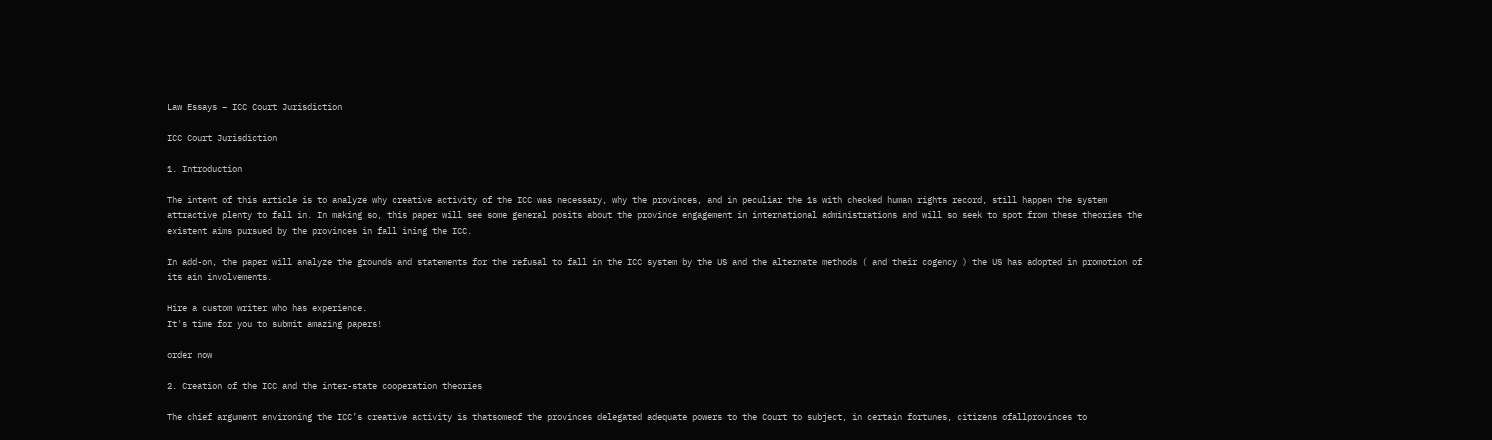Law Essays – ICC Court Jurisdiction

ICC Court Jurisdiction

1. Introduction

The intent of this article is to analyze why creative activity of the ICC was necessary, why the provinces, and in peculiar the 1s with checked human rights record, still happen the system attractive plenty to fall in. In making so, this paper will see some general posits about the province engagement in international administrations and will so seek to spot from these theories the existent aims pursued by the provinces in fall ining the ICC.

In add-on, the paper will analyze the grounds and statements for the refusal to fall in the ICC system by the US and the alternate methods ( and their cogency ) the US has adopted in promotion of its ain involvements.

Hire a custom writer who has experience.
It's time for you to submit amazing papers!

order now

2. Creation of the ICC and the inter-state cooperation theories

The chief argument environing the ICC’s creative activity is thatsomeof the provinces delegated adequate powers to the Court to subject, in certain fortunes, citizens ofallprovinces to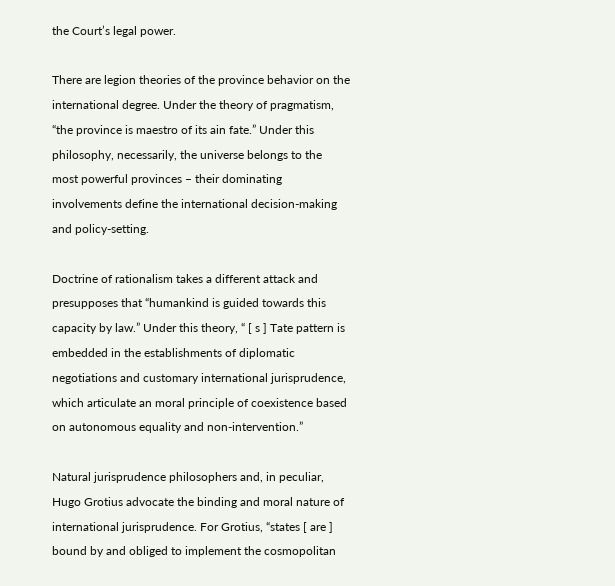the Court’s legal power.

There are legion theories of the province behavior on the international degree. Under the theory of pragmatism, “the province is maestro of its ain fate.” Under this philosophy, necessarily, the universe belongs to the most powerful provinces – their dominating involvements define the international decision-making and policy-setting.

Doctrine of rationalism takes a different attack and presupposes that “humankind is guided towards this capacity by law.” Under this theory, “ [ s ] Tate pattern is embedded in the establishments of diplomatic negotiations and customary international jurisprudence, which articulate an moral principle of coexistence based on autonomous equality and non-intervention.”

Natural jurisprudence philosophers and, in peculiar, Hugo Grotius advocate the binding and moral nature of international jurisprudence. For Grotius, “states [ are ] bound by and obliged to implement the cosmopolitan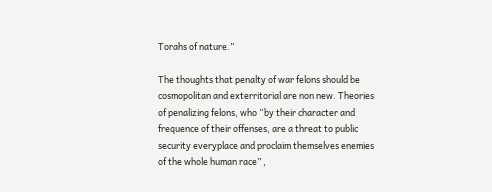Torahs of nature.”

The thoughts that penalty of war felons should be cosmopolitan and exterritorial are non new. Theories of penalizing felons, who “by their character and frequence of their offenses, are a threat to public security everyplace and proclaim themselves enemies of the whole human race” ,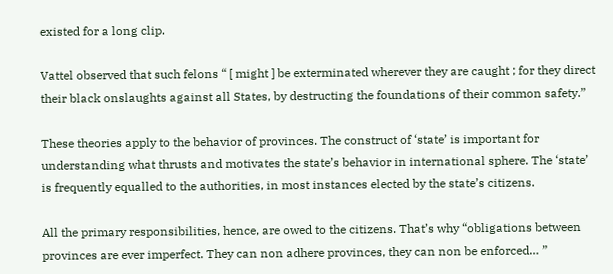existed for a long clip.

Vattel observed that such felons “ [ might ] be exterminated wherever they are caught ; for they direct their black onslaughts against all States, by destructing the foundations of their common safety.”

These theories apply to the behavior of provinces. The construct of ‘state’ is important for understanding what thrusts and motivates the state’s behavior in international sphere. The ‘state’ is frequently equalled to the authorities, in most instances elected by the state’s citizens.

All the primary responsibilities, hence, are owed to the citizens. That’s why “obligations between provinces are ever imperfect. They can non adhere provinces, they can non be enforced… ”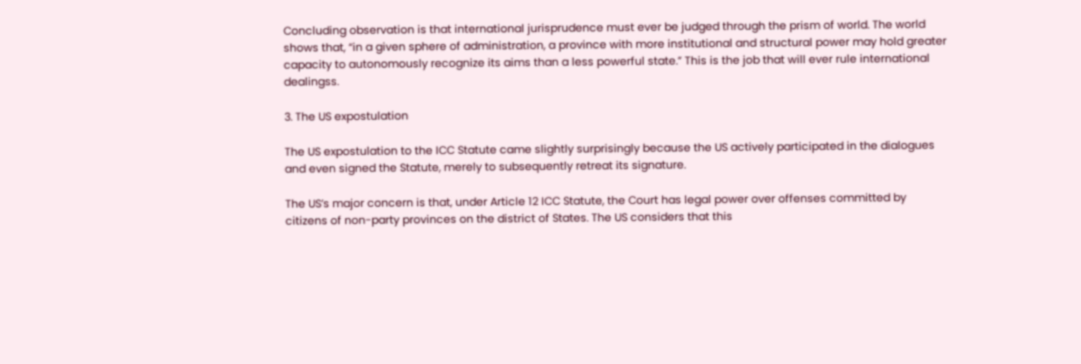Concluding observation is that international jurisprudence must ever be judged through the prism of world. The world shows that, “in a given sphere of administration, a province with more institutional and structural power may hold greater capacity to autonomously recognize its aims than a less powerful state.” This is the job that will ever rule international dealingss.

3. The US expostulation

The US expostulation to the ICC Statute came slightly surprisingly because the US actively participated in the dialogues and even signed the Statute, merely to subsequently retreat its signature.

The US’s major concern is that, under Article 12 ICC Statute, the Court has legal power over offenses committed by citizens of non-party provinces on the district of States. The US considers that this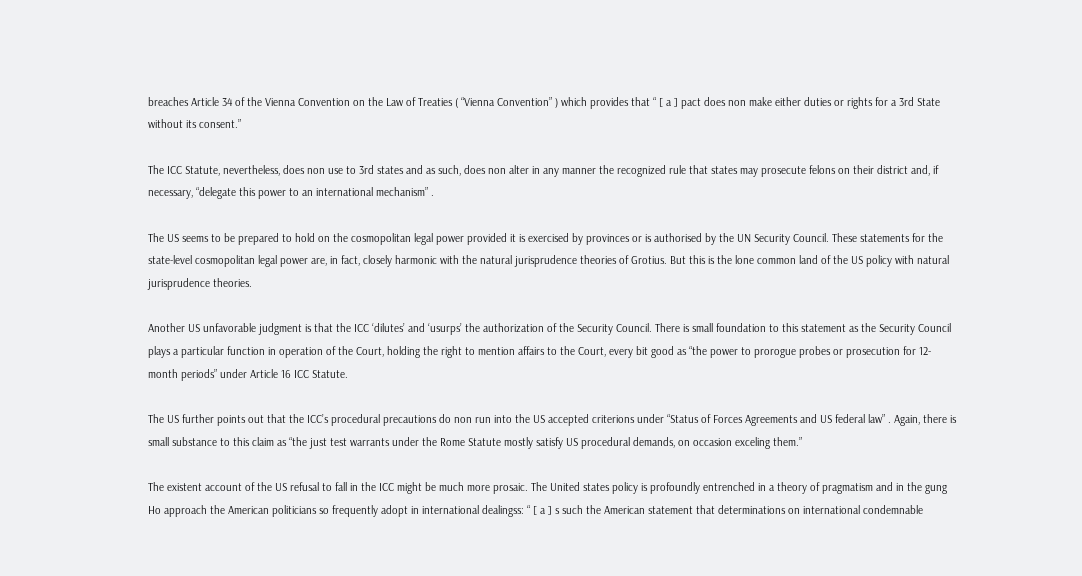breaches Article 34 of the Vienna Convention on the Law of Treaties ( “Vienna Convention” ) which provides that “ [ a ] pact does non make either duties or rights for a 3rd State without its consent.”

The ICC Statute, nevertheless, does non use to 3rd states and as such, does non alter in any manner the recognized rule that states may prosecute felons on their district and, if necessary, “delegate this power to an international mechanism” .

The US seems to be prepared to hold on the cosmopolitan legal power provided it is exercised by provinces or is authorised by the UN Security Council. These statements for the state-level cosmopolitan legal power are, in fact, closely harmonic with the natural jurisprudence theories of Grotius. But this is the lone common land of the US policy with natural jurisprudence theories.

Another US unfavorable judgment is that the ICC ‘dilutes’ and ‘usurps’ the authorization of the Security Council. There is small foundation to this statement as the Security Council plays a particular function in operation of the Court, holding the right to mention affairs to the Court, every bit good as “the power to prorogue probes or prosecution for 12-month periods” under Article 16 ICC Statute.

The US further points out that the ICC’s procedural precautions do non run into the US accepted criterions under “Status of Forces Agreements and US federal law” . Again, there is small substance to this claim as “the just test warrants under the Rome Statute mostly satisfy US procedural demands, on occasion exceling them.”

The existent account of the US refusal to fall in the ICC might be much more prosaic. The United states policy is profoundly entrenched in a theory of pragmatism and in the gung Ho approach the American politicians so frequently adopt in international dealingss: “ [ a ] s such the American statement that determinations on international condemnable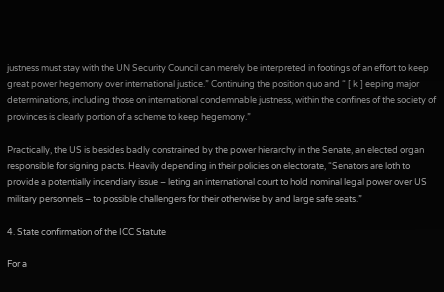justness must stay with the UN Security Council can merely be interpreted in footings of an effort to keep great power hegemony over international justice.” Continuing the position quo and “ [ k ] eeping major determinations, including those on international condemnable justness, within the confines of the society of provinces is clearly portion of a scheme to keep hegemony.”

Practically, the US is besides badly constrained by the power hierarchy in the Senate, an elected organ responsible for signing pacts. Heavily depending in their policies on electorate, “Senators are loth to provide a potentially incendiary issue – leting an international court to hold nominal legal power over US military personnels – to possible challengers for their otherwise by and large safe seats.”

4. State confirmation of the ICC Statute

For a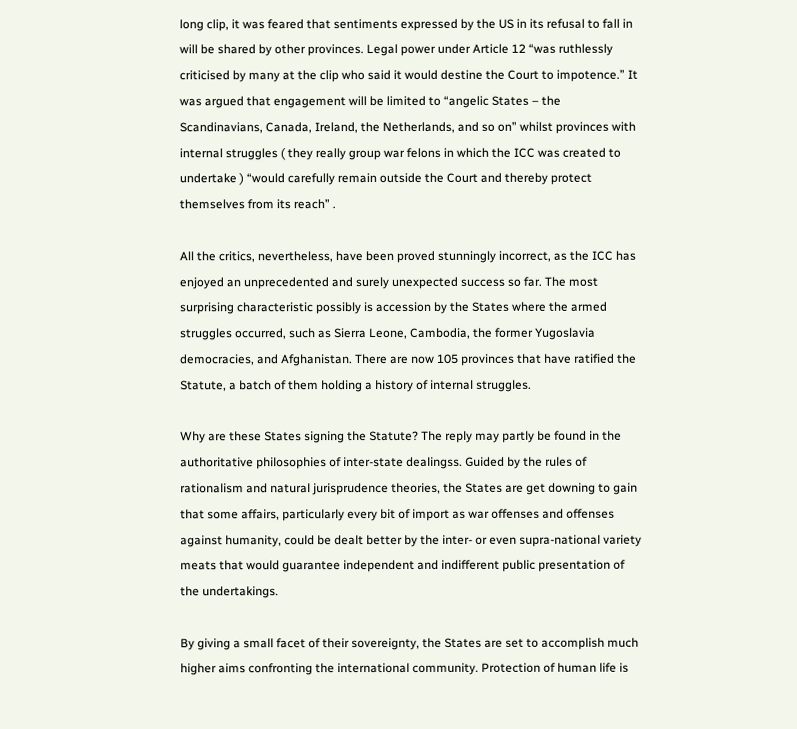long clip, it was feared that sentiments expressed by the US in its refusal to fall in will be shared by other provinces. Legal power under Article 12 “was ruthlessly criticised by many at the clip who said it would destine the Court to impotence.” It was argued that engagement will be limited to “angelic States – the Scandinavians, Canada, Ireland, the Netherlands, and so on” whilst provinces with internal struggles ( they really group war felons in which the ICC was created to undertake ) “would carefully remain outside the Court and thereby protect themselves from its reach” .

All the critics, nevertheless, have been proved stunningly incorrect, as the ICC has enjoyed an unprecedented and surely unexpected success so far. The most surprising characteristic possibly is accession by the States where the armed struggles occurred, such as Sierra Leone, Cambodia, the former Yugoslavia democracies, and Afghanistan. There are now 105 provinces that have ratified the Statute, a batch of them holding a history of internal struggles.

Why are these States signing the Statute? The reply may partly be found in the authoritative philosophies of inter-state dealingss. Guided by the rules of rationalism and natural jurisprudence theories, the States are get downing to gain that some affairs, particularly every bit of import as war offenses and offenses against humanity, could be dealt better by the inter- or even supra-national variety meats that would guarantee independent and indifferent public presentation of the undertakings.

By giving a small facet of their sovereignty, the States are set to accomplish much higher aims confronting the international community. Protection of human life is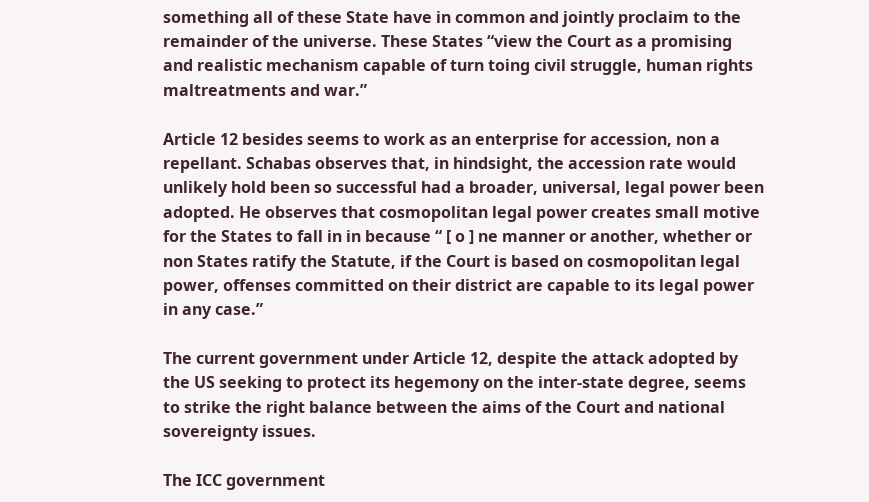something all of these State have in common and jointly proclaim to the remainder of the universe. These States “view the Court as a promising and realistic mechanism capable of turn toing civil struggle, human rights maltreatments and war.”

Article 12 besides seems to work as an enterprise for accession, non a repellant. Schabas observes that, in hindsight, the accession rate would unlikely hold been so successful had a broader, universal, legal power been adopted. He observes that cosmopolitan legal power creates small motive for the States to fall in in because “ [ o ] ne manner or another, whether or non States ratify the Statute, if the Court is based on cosmopolitan legal power, offenses committed on their district are capable to its legal power in any case.”

The current government under Article 12, despite the attack adopted by the US seeking to protect its hegemony on the inter-state degree, seems to strike the right balance between the aims of the Court and national sovereignty issues.

The ICC government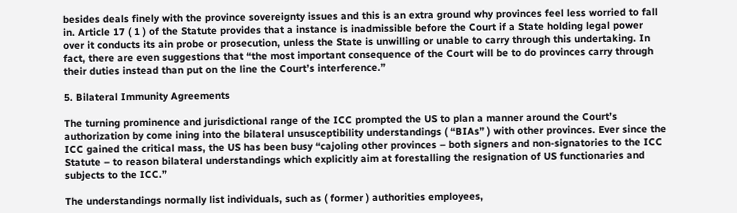besides deals finely with the province sovereignty issues and this is an extra ground why provinces feel less worried to fall in. Article 17 ( 1 ) of the Statute provides that a instance is inadmissible before the Court if a State holding legal power over it conducts its ain probe or prosecution, unless the State is unwilling or unable to carry through this undertaking. In fact, there are even suggestions that “the most important consequence of the Court will be to do provinces carry through their duties instead than put on the line the Court’s interference.”

5. Bilateral Immunity Agreements

The turning prominence and jurisdictional range of the ICC prompted the US to plan a manner around the Court’s authorization by come ining into the bilateral unsusceptibility understandings ( “BIAs” ) with other provinces. Ever since the ICC gained the critical mass, the US has been busy “cajoling other provinces – both signers and non-signatories to the ICC Statute – to reason bilateral understandings which explicitly aim at forestalling the resignation of US functionaries and subjects to the ICC.”

The understandings normally list individuals, such as ( former ) authorities employees,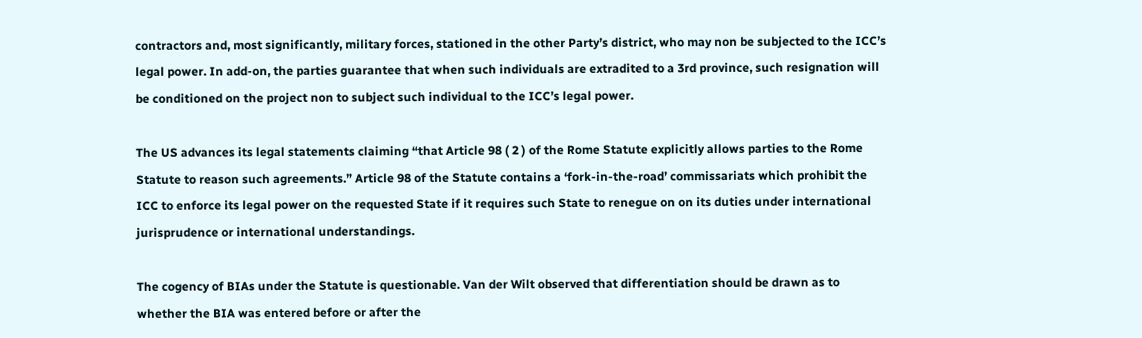contractors and, most significantly, military forces, stationed in the other Party’s district, who may non be subjected to the ICC’s legal power. In add-on, the parties guarantee that when such individuals are extradited to a 3rd province, such resignation will be conditioned on the project non to subject such individual to the ICC’s legal power.

The US advances its legal statements claiming “that Article 98 ( 2 ) of the Rome Statute explicitly allows parties to the Rome Statute to reason such agreements.” Article 98 of the Statute contains a ‘fork-in-the-road’ commissariats which prohibit the ICC to enforce its legal power on the requested State if it requires such State to renegue on on its duties under international jurisprudence or international understandings.

The cogency of BIAs under the Statute is questionable. Van der Wilt observed that differentiation should be drawn as to whether the BIA was entered before or after the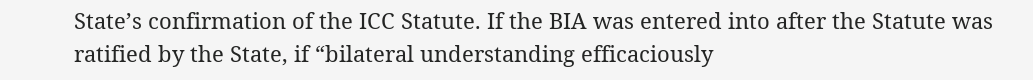State’s confirmation of the ICC Statute. If the BIA was entered into after the Statute was ratified by the State, if “bilateral understanding efficaciously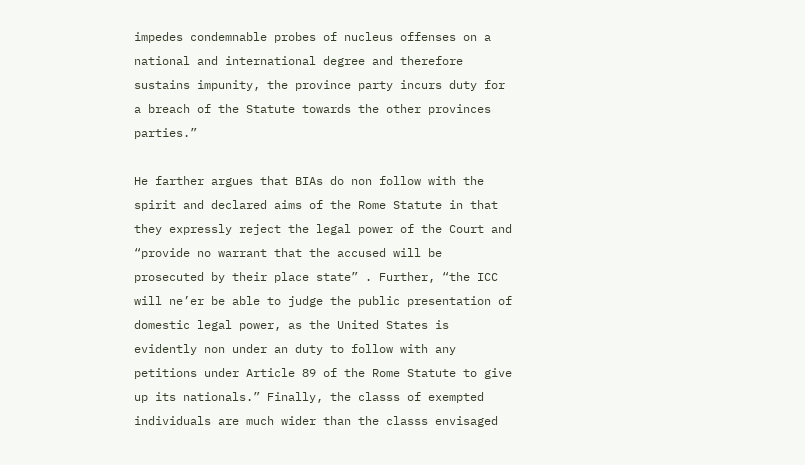impedes condemnable probes of nucleus offenses on a national and international degree and therefore sustains impunity, the province party incurs duty for a breach of the Statute towards the other provinces parties.”

He farther argues that BIAs do non follow with the spirit and declared aims of the Rome Statute in that they expressly reject the legal power of the Court and “provide no warrant that the accused will be prosecuted by their place state” . Further, “the ICC will ne’er be able to judge the public presentation of domestic legal power, as the United States is evidently non under an duty to follow with any petitions under Article 89 of the Rome Statute to give up its nationals.” Finally, the classs of exempted individuals are much wider than the classs envisaged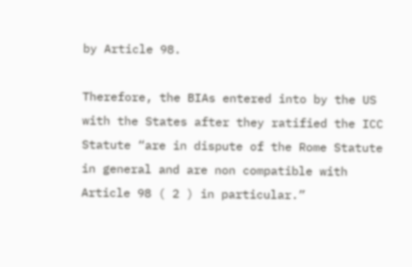by Article 98.

Therefore, the BIAs entered into by the US with the States after they ratified the ICC Statute “are in dispute of the Rome Statute in general and are non compatible with Article 98 ( 2 ) in particular.”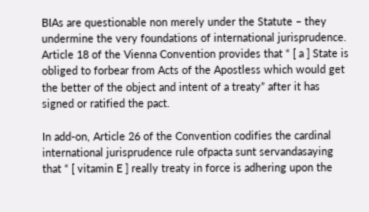BIAs are questionable non merely under the Statute – they undermine the very foundations of international jurisprudence. Article 18 of the Vienna Convention provides that “ [ a ] State is obliged to forbear from Acts of the Apostless which would get the better of the object and intent of a treaty” after it has signed or ratified the pact.

In add-on, Article 26 of the Convention codifies the cardinal international jurisprudence rule ofpacta sunt servandasaying that “ [ vitamin E ] really treaty in force is adhering upon the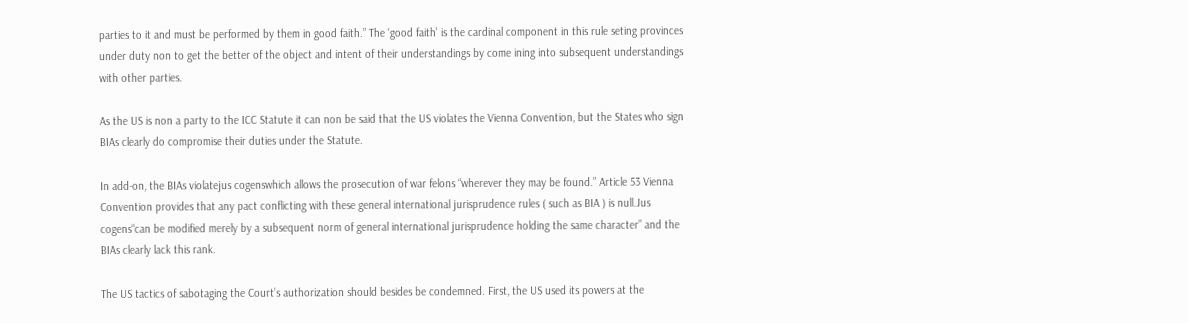parties to it and must be performed by them in good faith.” The ‘good faith’ is the cardinal component in this rule seting provinces under duty non to get the better of the object and intent of their understandings by come ining into subsequent understandings with other parties.

As the US is non a party to the ICC Statute it can non be said that the US violates the Vienna Convention, but the States who sign BIAs clearly do compromise their duties under the Statute.

In add-on, the BIAs violatejus cogenswhich allows the prosecution of war felons “wherever they may be found.” Article 53 Vienna Convention provides that any pact conflicting with these general international jurisprudence rules ( such as BIA ) is null.Jus cogens“can be modified merely by a subsequent norm of general international jurisprudence holding the same character” and the BIAs clearly lack this rank.

The US tactics of sabotaging the Court’s authorization should besides be condemned. First, the US used its powers at the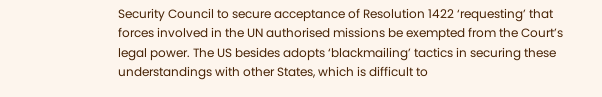Security Council to secure acceptance of Resolution 1422 ‘requesting’ that forces involved in the UN authorised missions be exempted from the Court’s legal power. The US besides adopts ‘blackmailing’ tactics in securing these understandings with other States, which is difficult to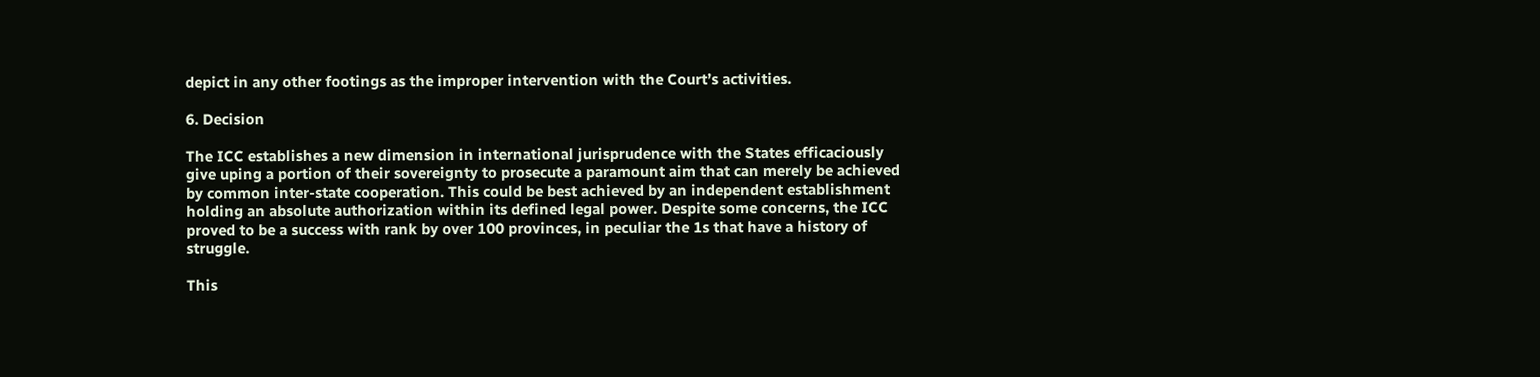depict in any other footings as the improper intervention with the Court’s activities.

6. Decision

The ICC establishes a new dimension in international jurisprudence with the States efficaciously give uping a portion of their sovereignty to prosecute a paramount aim that can merely be achieved by common inter-state cooperation. This could be best achieved by an independent establishment holding an absolute authorization within its defined legal power. Despite some concerns, the ICC proved to be a success with rank by over 100 provinces, in peculiar the 1s that have a history of struggle.

This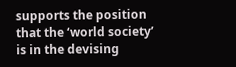supports the position that the ‘world society’ is in the devising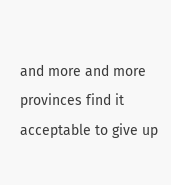and more and more provinces find it acceptable to give up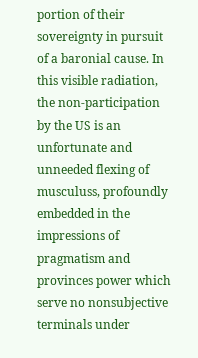portion of their sovereignty in pursuit of a baronial cause. In this visible radiation, the non-participation by the US is an unfortunate and unneeded flexing of musculuss, profoundly embedded in the impressions of pragmatism and provinces power which serve no nonsubjective terminals under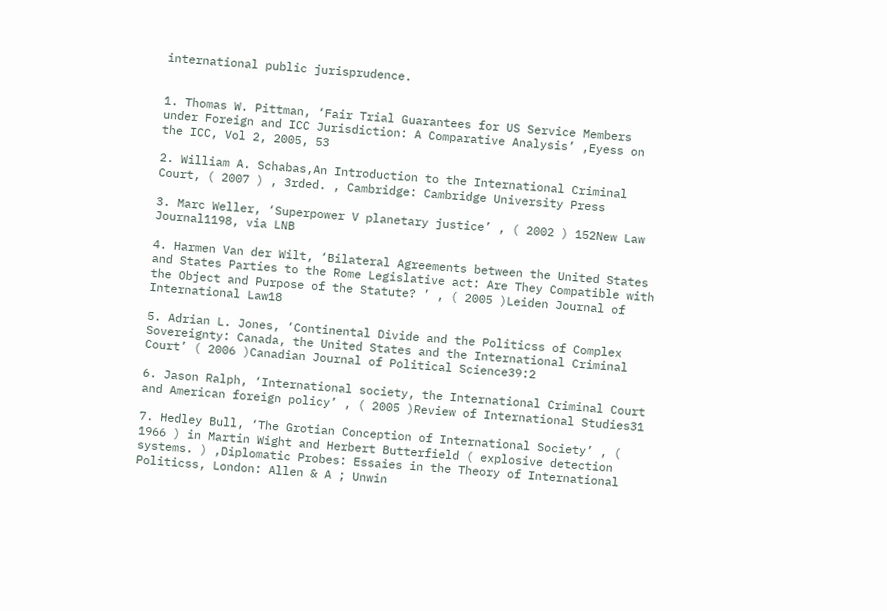international public jurisprudence.


1. Thomas W. Pittman, ‘Fair Trial Guarantees for US Service Members under Foreign and ICC Jurisdiction: A Comparative Analysis’ ,Eyess on the ICC, Vol 2, 2005, 53

2. William A. Schabas,An Introduction to the International Criminal Court, ( 2007 ) , 3rded. , Cambridge: Cambridge University Press

3. Marc Weller, ‘Superpower V planetary justice’ , ( 2002 ) 152New Law Journal1198, via LNB

4. Harmen Van der Wilt, ‘Bilateral Agreements between the United States and States Parties to the Rome Legislative act: Are They Compatible with the Object and Purpose of the Statute? ’ , ( 2005 )Leiden Journal of International Law18

5. Adrian L. Jones, ‘Continental Divide and the Politicss of Complex Sovereignty: Canada, the United States and the International Criminal Court’ ( 2006 )Canadian Journal of Political Science39:2

6. Jason Ralph, ‘International society, the International Criminal Court and American foreign policy’ , ( 2005 )Review of International Studies31

7. Hedley Bull, ‘The Grotian Conception of International Society’ , ( 1966 ) in Martin Wight and Herbert Butterfield ( explosive detection systems. ) ,Diplomatic Probes: Essaies in the Theory of International Politicss, London: Allen & A ; Unwin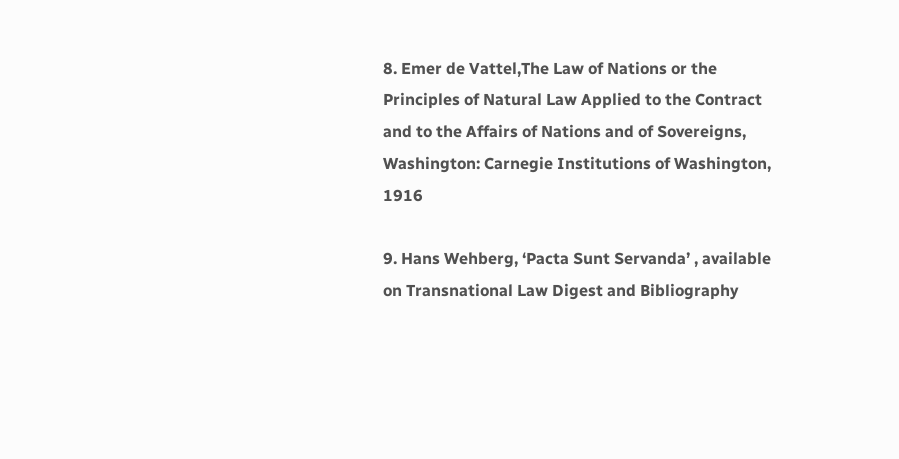8. Emer de Vattel,The Law of Nations or the Principles of Natural Law Applied to the Contract and to the Affairs of Nations and of Sovereigns, Washington: Carnegie Institutions of Washington, 1916

9. Hans Wehberg, ‘Pacta Sunt Servanda’ , available on Transnational Law Digest and Bibliography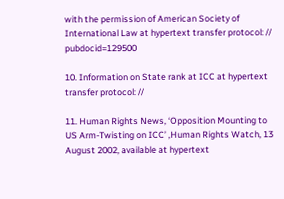with the permission of American Society of International Law at hypertext transfer protocol: // pubdocid=129500

10. Information on State rank at ICC at hypertext transfer protocol: //

11. Human Rights News, ‘Opposition Mounting to US Arm-Twisting on ICC’ ,Human Rights Watch, 13 August 2002, available at hypertext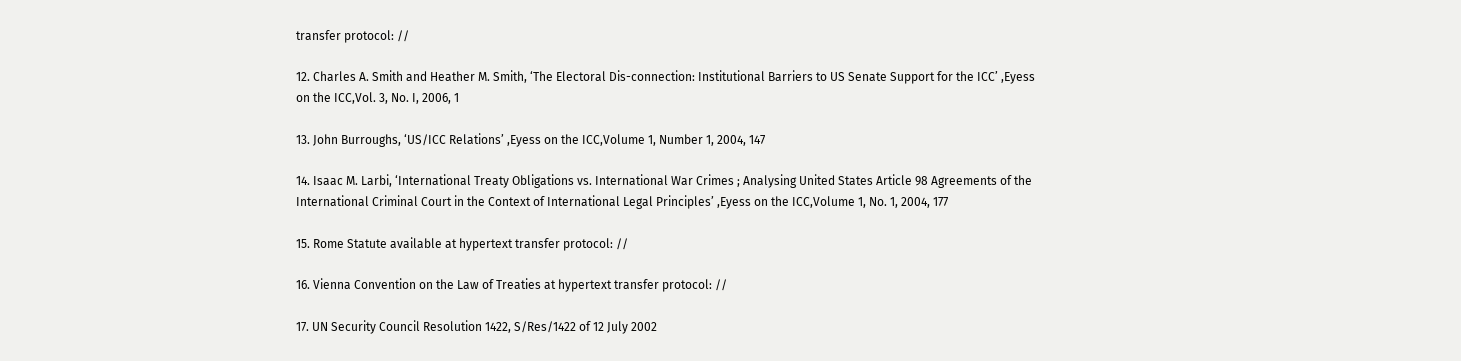transfer protocol: //

12. Charles A. Smith and Heather M. Smith, ‘The Electoral Dis-connection: Institutional Barriers to US Senate Support for the ICC’ ,Eyess on the ICC,Vol. 3, No. I, 2006, 1

13. John Burroughs, ‘US/ICC Relations’ ,Eyess on the ICC,Volume 1, Number 1, 2004, 147

14. Isaac M. Larbi, ‘International Treaty Obligations vs. International War Crimes ; Analysing United States Article 98 Agreements of the International Criminal Court in the Context of International Legal Principles’ ,Eyess on the ICC,Volume 1, No. 1, 2004, 177

15. Rome Statute available at hypertext transfer protocol: //

16. Vienna Convention on the Law of Treaties at hypertext transfer protocol: //

17. UN Security Council Resolution 1422, S/Res/1422 of 12 July 2002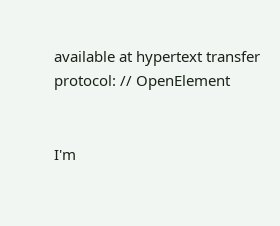available at hypertext transfer protocol: // OpenElement


I'm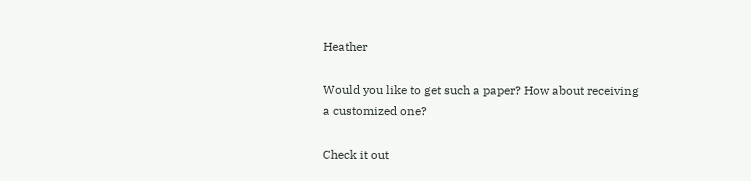Heather

Would you like to get such a paper? How about receiving a customized one?

Check it out